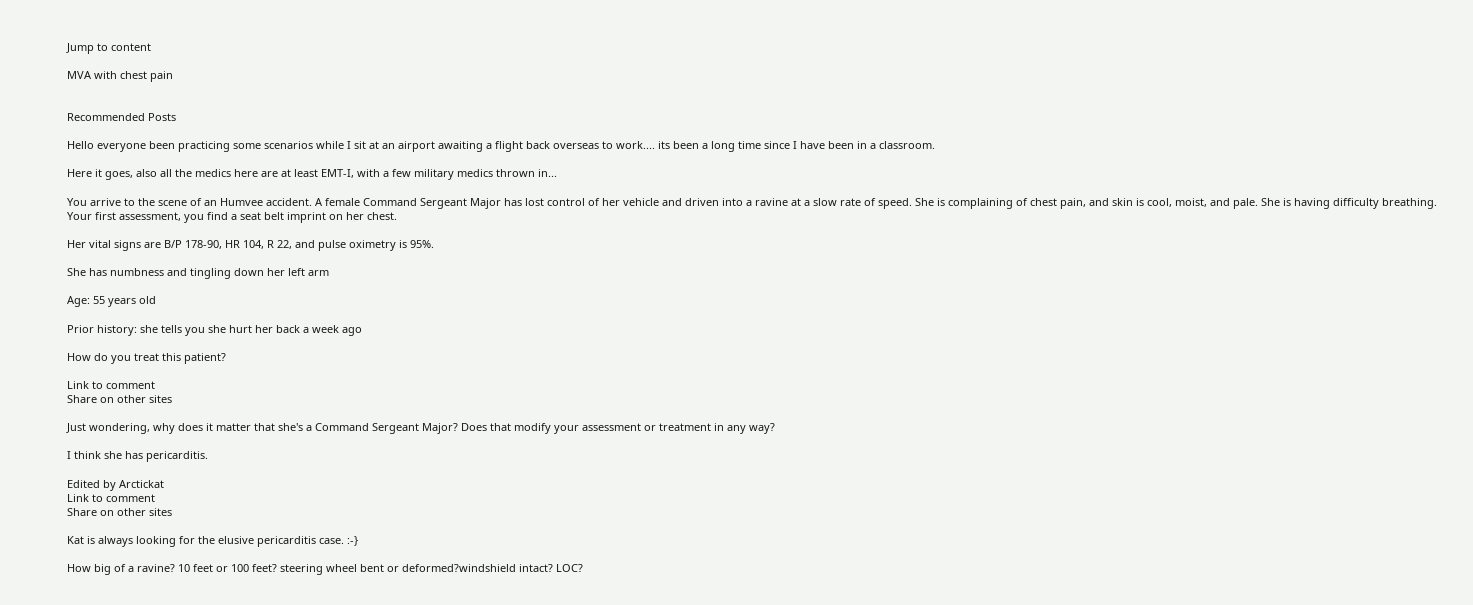Jump to content

MVA with chest pain


Recommended Posts

Hello everyone been practicing some scenarios while I sit at an airport awaiting a flight back overseas to work.... its been a long time since I have been in a classroom.

Here it goes, also all the medics here are at least EMT-I, with a few military medics thrown in...

You arrive to the scene of an Humvee accident. A female Command Sergeant Major has lost control of her vehicle and driven into a ravine at a slow rate of speed. She is complaining of chest pain, and skin is cool, moist, and pale. She is having difficulty breathing. Your first assessment, you find a seat belt imprint on her chest.

Her vital signs are B/P 178-90, HR 104, R 22, and pulse oximetry is 95%.

She has numbness and tingling down her left arm

Age: 55 years old

Prior history: she tells you she hurt her back a week ago

How do you treat this patient?

Link to comment
Share on other sites

Just wondering, why does it matter that she's a Command Sergeant Major? Does that modify your assessment or treatment in any way?

I think she has pericarditis.

Edited by Arctickat
Link to comment
Share on other sites

Kat is always looking for the elusive pericarditis case. :-}

How big of a ravine? 10 feet or 100 feet? steering wheel bent or deformed?windshield intact? LOC?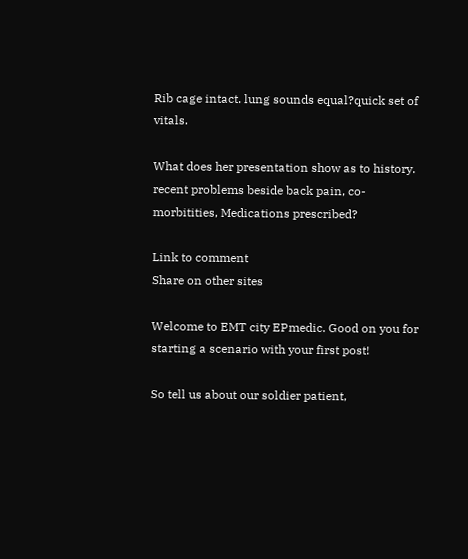Rib cage intact. lung sounds equal?quick set of vitals.

What does her presentation show as to history. recent problems beside back pain, co-morbitities, Medications prescribed?

Link to comment
Share on other sites

Welcome to EMT city EPmedic. Good on you for starting a scenario with your first post!

So tell us about our soldier patient,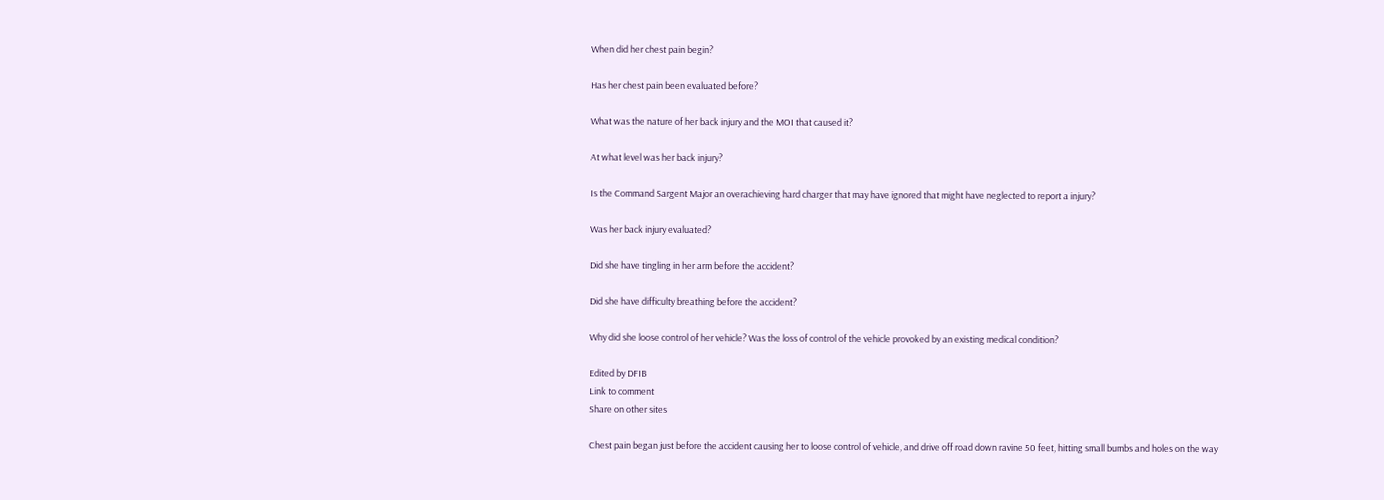When did her chest pain begin?

Has her chest pain been evaluated before?

What was the nature of her back injury and the MOI that caused it?

At what level was her back injury?

Is the Command Sargent Major an overachieving hard charger that may have ignored that might have neglected to report a injury?

Was her back injury evaluated?

Did she have tingling in her arm before the accident?

Did she have difficulty breathing before the accident?

Why did she loose control of her vehicle? Was the loss of control of the vehicle provoked by an existing medical condition?

Edited by DFIB
Link to comment
Share on other sites

Chest pain began just before the accident causing her to loose control of vehicle, and drive off road down ravine 50 feet, hitting small bumbs and holes on the way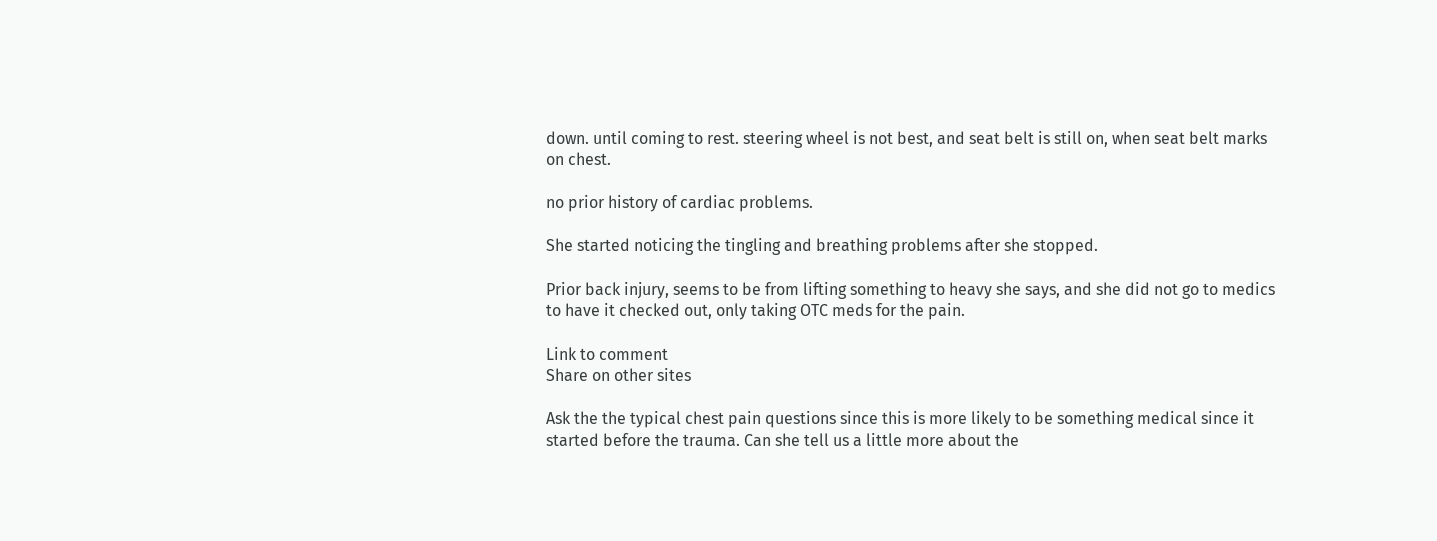down. until coming to rest. steering wheel is not best, and seat belt is still on, when seat belt marks on chest.

no prior history of cardiac problems.

She started noticing the tingling and breathing problems after she stopped.

Prior back injury, seems to be from lifting something to heavy she says, and she did not go to medics to have it checked out, only taking OTC meds for the pain.

Link to comment
Share on other sites

Ask the the typical chest pain questions since this is more likely to be something medical since it started before the trauma. Can she tell us a little more about the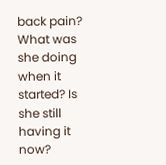back pain? What was she doing when it started? Is she still having it now?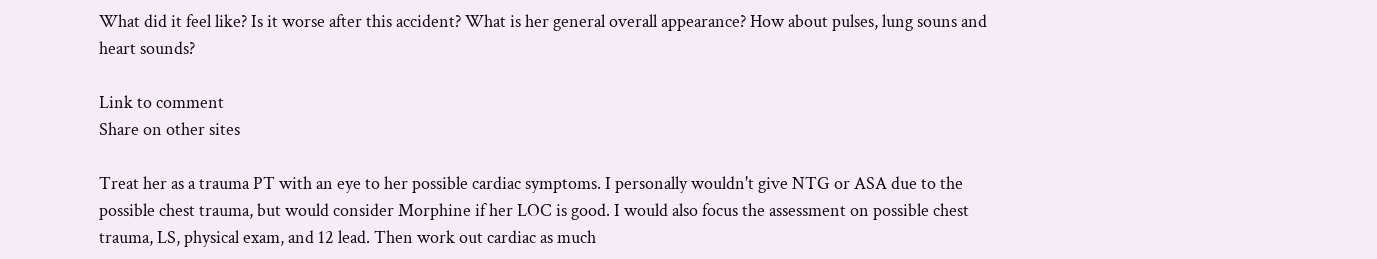What did it feel like? Is it worse after this accident? What is her general overall appearance? How about pulses, lung souns and heart sounds?

Link to comment
Share on other sites

Treat her as a trauma PT with an eye to her possible cardiac symptoms. I personally wouldn't give NTG or ASA due to the possible chest trauma, but would consider Morphine if her LOC is good. I would also focus the assessment on possible chest trauma, LS, physical exam, and 12 lead. Then work out cardiac as much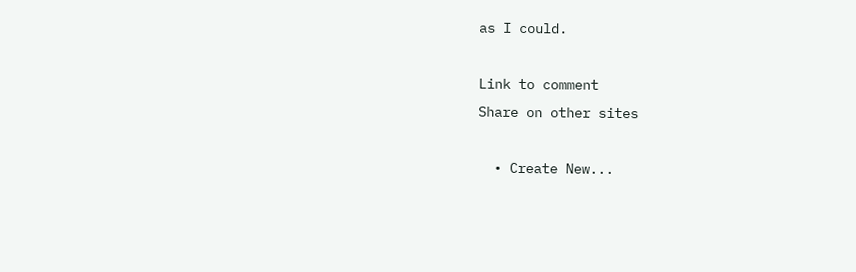as I could.

Link to comment
Share on other sites

  • Create New...